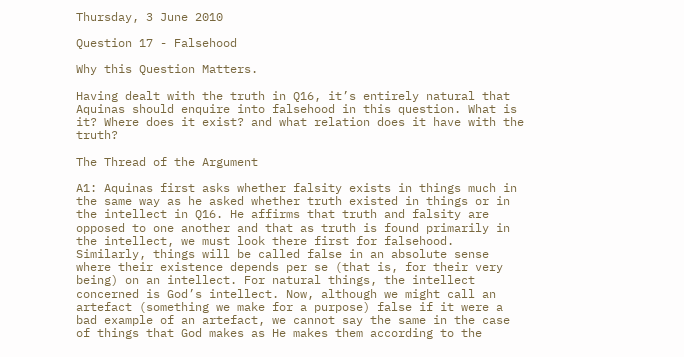Thursday, 3 June 2010

Question 17 - Falsehood

Why this Question Matters.

Having dealt with the truth in Q16, it’s entirely natural that Aquinas should enquire into falsehood in this question. What is it? Where does it exist? and what relation does it have with the truth?

The Thread of the Argument

A1: Aquinas first asks whether falsity exists in things much in the same way as he asked whether truth existed in things or in the intellect in Q16. He affirms that truth and falsity are opposed to one another and that as truth is found primarily in the intellect, we must look there first for falsehood. Similarly, things will be called false in an absolute sense where their existence depends per se (that is, for their very being) on an intellect. For natural things, the intellect concerned is God’s intellect. Now, although we might call an artefact (something we make for a purpose) false if it were a bad example of an artefact, we cannot say the same in the case of things that God makes as He makes them according to the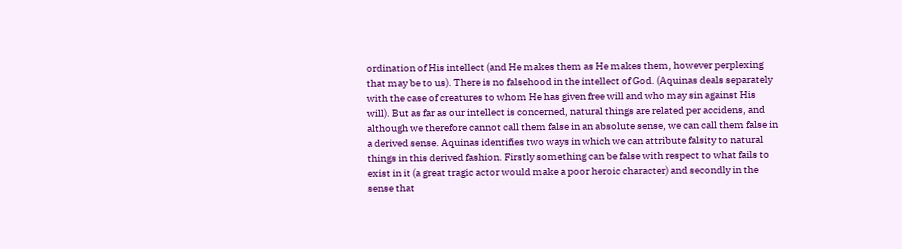ordination of His intellect (and He makes them as He makes them, however perplexing that may be to us). There is no falsehood in the intellect of God. (Aquinas deals separately with the case of creatures to whom He has given free will and who may sin against His will). But as far as our intellect is concerned, natural things are related per accidens, and although we therefore cannot call them false in an absolute sense, we can call them false in a derived sense. Aquinas identifies two ways in which we can attribute falsity to natural things in this derived fashion. Firstly something can be false with respect to what fails to exist in it (a great tragic actor would make a poor heroic character) and secondly in the sense that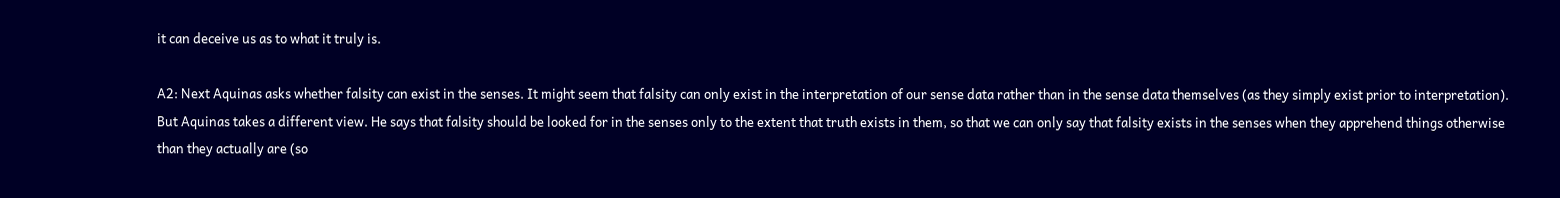it can deceive us as to what it truly is.

A2: Next Aquinas asks whether falsity can exist in the senses. It might seem that falsity can only exist in the interpretation of our sense data rather than in the sense data themselves (as they simply exist prior to interpretation). But Aquinas takes a different view. He says that falsity should be looked for in the senses only to the extent that truth exists in them, so that we can only say that falsity exists in the senses when they apprehend things otherwise than they actually are (so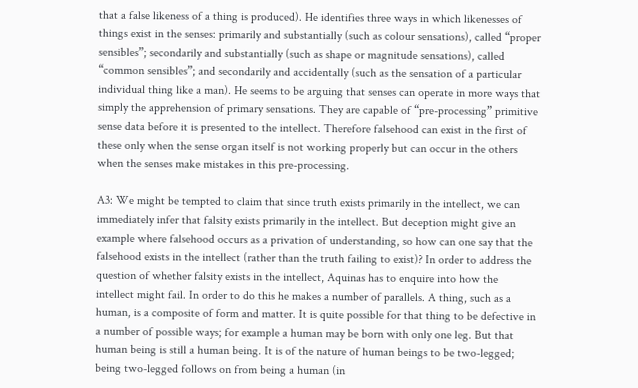that a false likeness of a thing is produced). He identifies three ways in which likenesses of things exist in the senses: primarily and substantially (such as colour sensations), called “proper sensibles”; secondarily and substantially (such as shape or magnitude sensations), called “common sensibles”; and secondarily and accidentally (such as the sensation of a particular individual thing like a man). He seems to be arguing that senses can operate in more ways that simply the apprehension of primary sensations. They are capable of “pre-processing” primitive sense data before it is presented to the intellect. Therefore falsehood can exist in the first of these only when the sense organ itself is not working properly but can occur in the others when the senses make mistakes in this pre-processing.

A3: We might be tempted to claim that since truth exists primarily in the intellect, we can immediately infer that falsity exists primarily in the intellect. But deception might give an example where falsehood occurs as a privation of understanding, so how can one say that the falsehood exists in the intellect (rather than the truth failing to exist)? In order to address the question of whether falsity exists in the intellect, Aquinas has to enquire into how the intellect might fail. In order to do this he makes a number of parallels. A thing, such as a human, is a composite of form and matter. It is quite possible for that thing to be defective in a number of possible ways; for example a human may be born with only one leg. But that human being is still a human being. It is of the nature of human beings to be two-legged; being two-legged follows on from being a human (in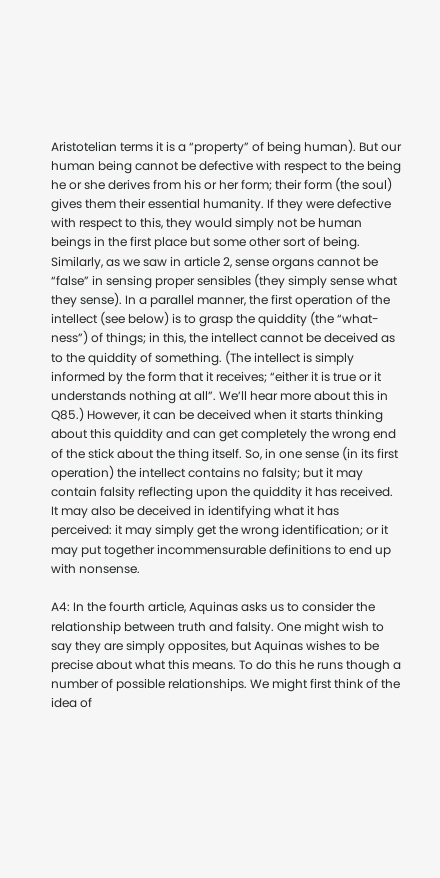Aristotelian terms it is a “property” of being human). But our human being cannot be defective with respect to the being he or she derives from his or her form; their form (the soul) gives them their essential humanity. If they were defective with respect to this, they would simply not be human beings in the first place but some other sort of being. Similarly, as we saw in article 2, sense organs cannot be “false” in sensing proper sensibles (they simply sense what they sense). In a parallel manner, the first operation of the intellect (see below) is to grasp the quiddity (the “what-ness”) of things; in this, the intellect cannot be deceived as to the quiddity of something. (The intellect is simply informed by the form that it receives; “either it is true or it understands nothing at all”. We’ll hear more about this in Q85.) However, it can be deceived when it starts thinking about this quiddity and can get completely the wrong end of the stick about the thing itself. So, in one sense (in its first operation) the intellect contains no falsity; but it may contain falsity reflecting upon the quiddity it has received. It may also be deceived in identifying what it has perceived: it may simply get the wrong identification; or it may put together incommensurable definitions to end up with nonsense.

A4: In the fourth article, Aquinas asks us to consider the relationship between truth and falsity. One might wish to say they are simply opposites, but Aquinas wishes to be precise about what this means. To do this he runs though a number of possible relationships. We might first think of the idea of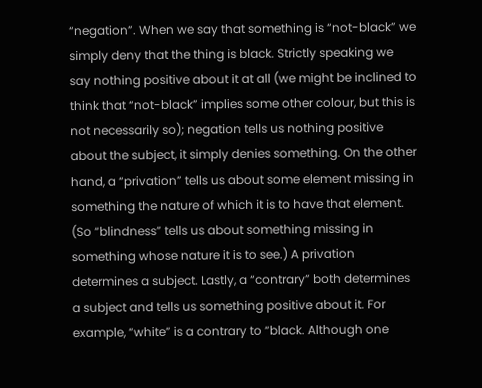“negation”. When we say that something is “not-black” we simply deny that the thing is black. Strictly speaking we say nothing positive about it at all (we might be inclined to think that “not-black” implies some other colour, but this is not necessarily so); negation tells us nothing positive about the subject, it simply denies something. On the other hand, a “privation” tells us about some element missing in something the nature of which it is to have that element. (So “blindness” tells us about something missing in something whose nature it is to see.) A privation determines a subject. Lastly, a “contrary” both determines a subject and tells us something positive about it. For example, “white” is a contrary to “black. Although one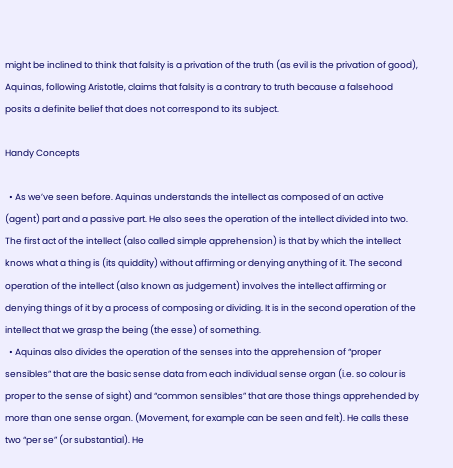might be inclined to think that falsity is a privation of the truth (as evil is the privation of good), Aquinas, following Aristotle, claims that falsity is a contrary to truth because a falsehood posits a definite belief that does not correspond to its subject.

Handy Concepts

  • As we’ve seen before. Aquinas understands the intellect as composed of an active (agent) part and a passive part. He also sees the operation of the intellect divided into two. The first act of the intellect (also called simple apprehension) is that by which the intellect knows what a thing is (its quiddity) without affirming or denying anything of it. The second operation of the intellect (also known as judgement) involves the intellect affirming or denying things of it by a process of composing or dividing. It is in the second operation of the intellect that we grasp the being (the esse) of something.
  • Aquinas also divides the operation of the senses into the apprehension of “proper sensibles” that are the basic sense data from each individual sense organ (i.e. so colour is proper to the sense of sight) and “common sensibles” that are those things apprehended by more than one sense organ. (Movement, for example can be seen and felt). He calls these two “per se” (or substantial). He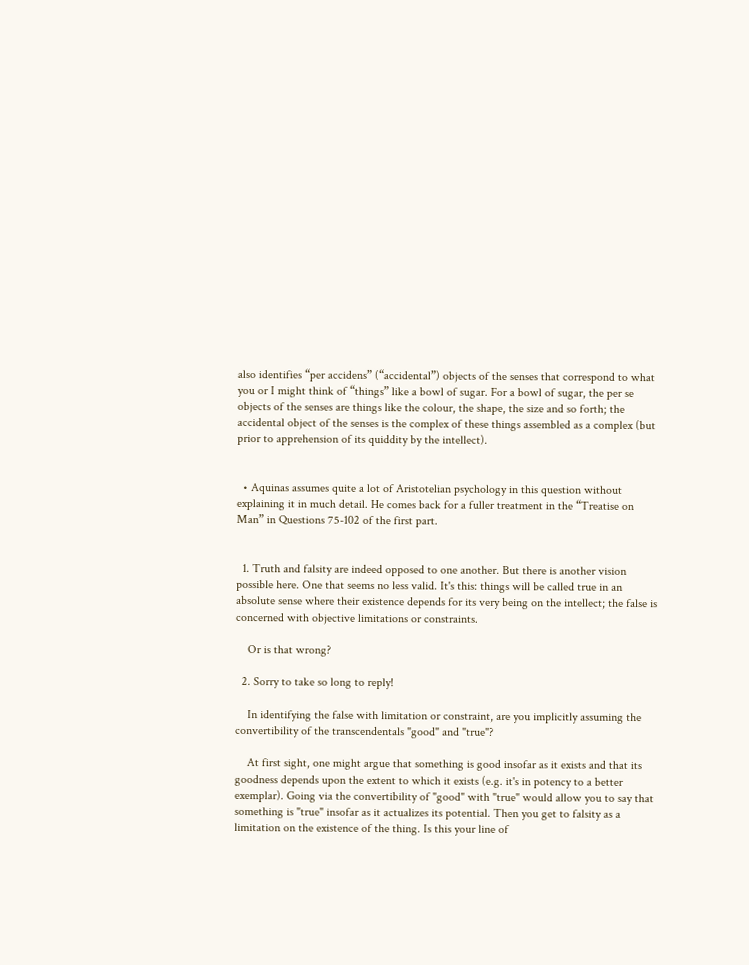also identifies “per accidens” (“accidental”) objects of the senses that correspond to what you or I might think of “things” like a bowl of sugar. For a bowl of sugar, the per se objects of the senses are things like the colour, the shape, the size and so forth; the accidental object of the senses is the complex of these things assembled as a complex (but prior to apprehension of its quiddity by the intellect).


  • Aquinas assumes quite a lot of Aristotelian psychology in this question without explaining it in much detail. He comes back for a fuller treatment in the “Treatise on Man” in Questions 75-102 of the first part.


  1. Truth and falsity are indeed opposed to one another. But there is another vision possible here. One that seems no less valid. It's this: things will be called true in an absolute sense where their existence depends for its very being on the intellect; the false is concerned with objective limitations or constraints.

    Or is that wrong?

  2. Sorry to take so long to reply!

    In identifying the false with limitation or constraint, are you implicitly assuming the convertibility of the transcendentals "good" and "true"?

    At first sight, one might argue that something is good insofar as it exists and that its goodness depends upon the extent to which it exists (e.g. it's in potency to a better exemplar). Going via the convertibility of "good" with "true" would allow you to say that something is "true" insofar as it actualizes its potential. Then you get to falsity as a limitation on the existence of the thing. Is this your line of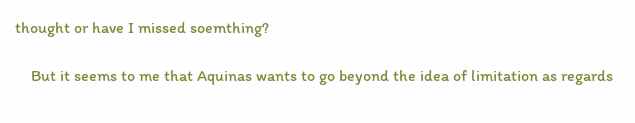thought or have I missed soemthing?

    But it seems to me that Aquinas wants to go beyond the idea of limitation as regards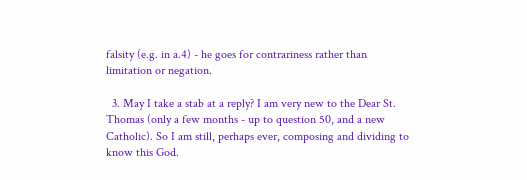falsity (e.g. in a.4) - he goes for contrariness rather than limitation or negation.

  3. May I take a stab at a reply? I am very new to the Dear St. Thomas (only a few months - up to question 50, and a new Catholic). So I am still, perhaps ever, composing and dividing to know this God.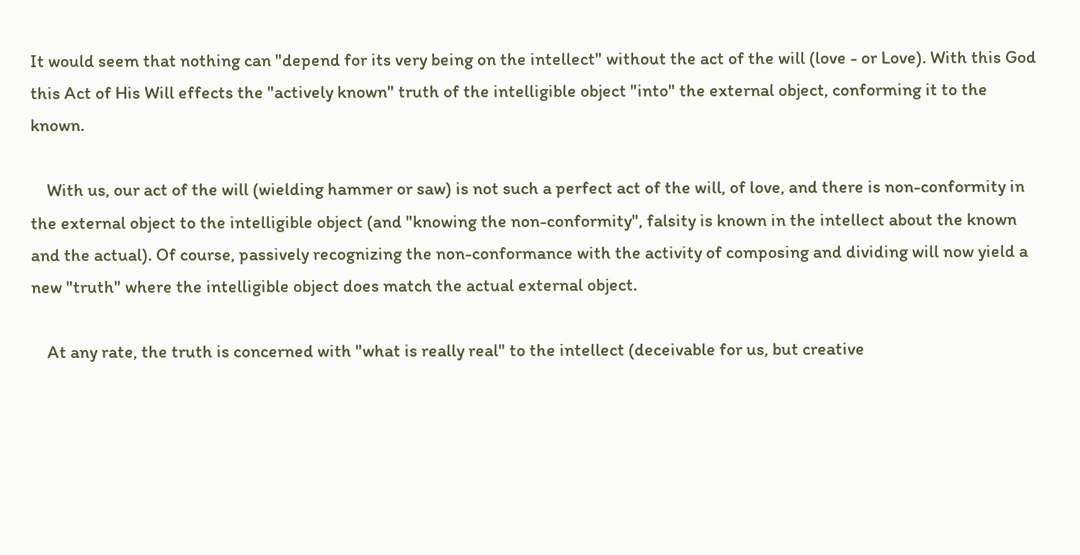It would seem that nothing can "depend for its very being on the intellect" without the act of the will (love - or Love). With this God this Act of His Will effects the "actively known" truth of the intelligible object "into" the external object, conforming it to the known.

    With us, our act of the will (wielding hammer or saw) is not such a perfect act of the will, of love, and there is non-conformity in the external object to the intelligible object (and "knowing the non-conformity", falsity is known in the intellect about the known and the actual). Of course, passively recognizing the non-conformance with the activity of composing and dividing will now yield a new "truth" where the intelligible object does match the actual external object.

    At any rate, the truth is concerned with "what is really real" to the intellect (deceivable for us, but creative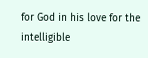for God in his love for the intelligible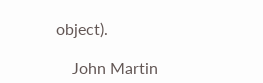object).

    John Martin